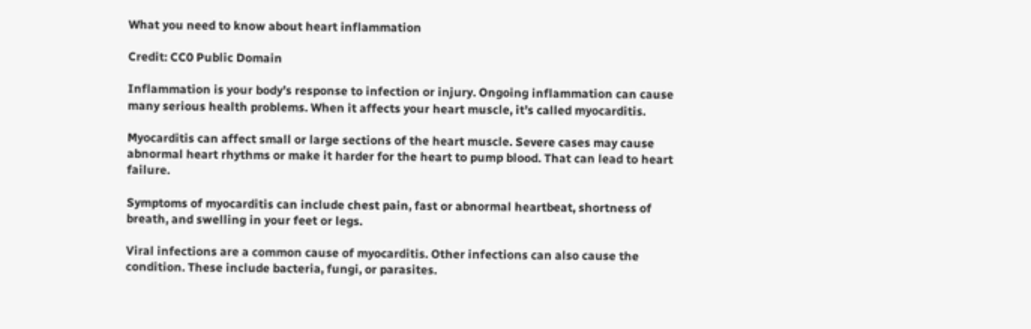What you need to know about heart inflammation

Credit: CC0 Public Domain

Inflammation is your body’s response to infection or injury. Ongoing inflammation can cause many serious health problems. When it affects your heart muscle, it’s called myocarditis.

Myocarditis can affect small or large sections of the heart muscle. Severe cases may cause abnormal heart rhythms or make it harder for the heart to pump blood. That can lead to heart failure.

Symptoms of myocarditis can include chest pain, fast or abnormal heartbeat, shortness of breath, and swelling in your feet or legs.

Viral infections are a common cause of myocarditis. Other infections can also cause the condition. These include bacteria, fungi, or parasites.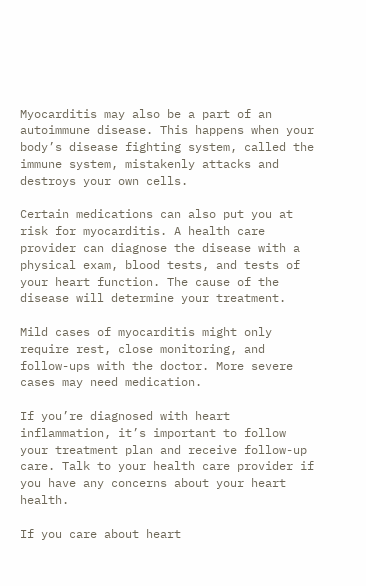Myocarditis may also be a part of an autoimmune disease. This happens when your body’s disease fighting system, called the immune system, mistakenly attacks and destroys your own cells.

Certain medications can also put you at risk for myocarditis. A health care provider can diagnose the disease with a physical exam, blood tests, and tests of your heart function. The cause of the disease will determine your treatment.

Mild cases of myocarditis might only require rest, close monitoring, and follow-ups with the doctor. More severe cases may need medication.

If you’re diagnosed with heart inflammation, it’s important to follow your treatment plan and receive follow-up care. Talk to your health care provider if you have any concerns about your heart health.

If you care about heart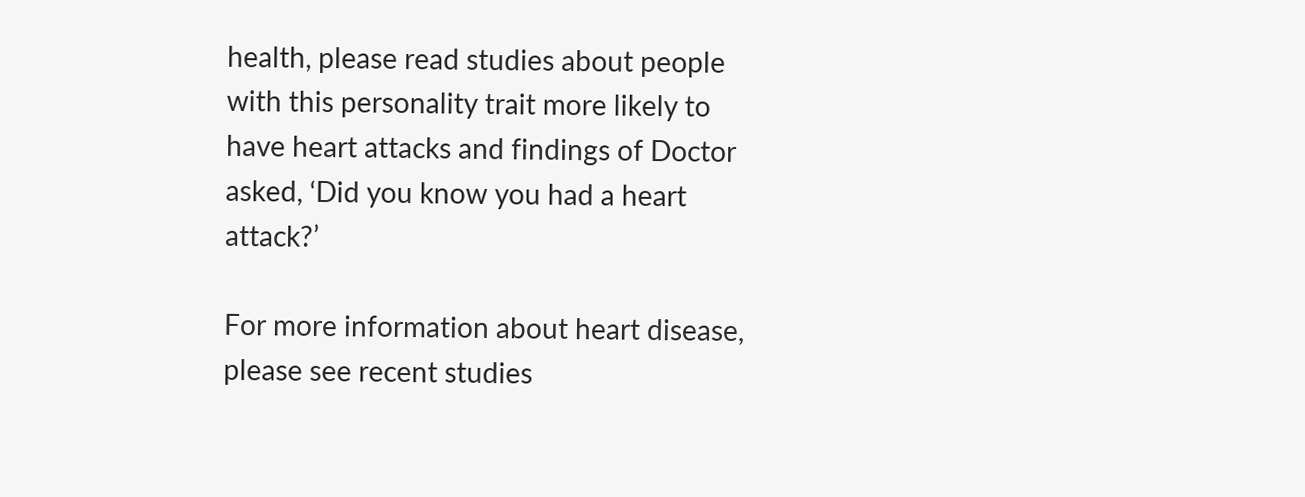health, please read studies about people with this personality trait more likely to have heart attacks and findings of Doctor asked, ‘Did you know you had a heart attack?’

For more information about heart disease, please see recent studies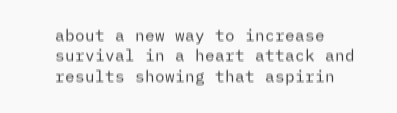about a new way to increase survival in a heart attack and results showing that aspirin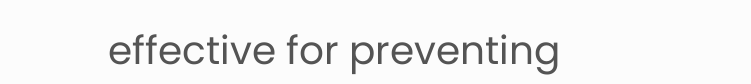effective for preventing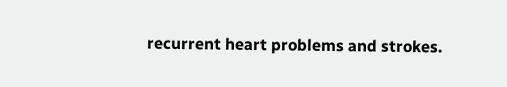recurrent heart problems and strokes.